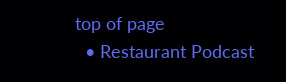top of page
  • Restaurant Podcast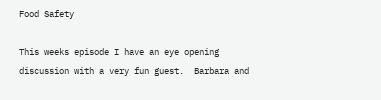Food Safety

This weeks episode I have an eye opening discussion with a very fun guest.  Barbara and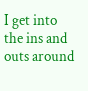I get into the ins and outs around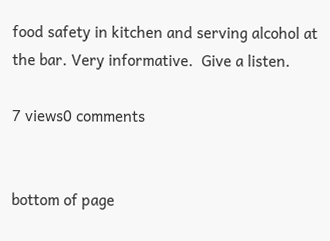food safety in kitchen and serving alcohol at the bar. Very informative.  Give a listen.

7 views0 comments


bottom of page